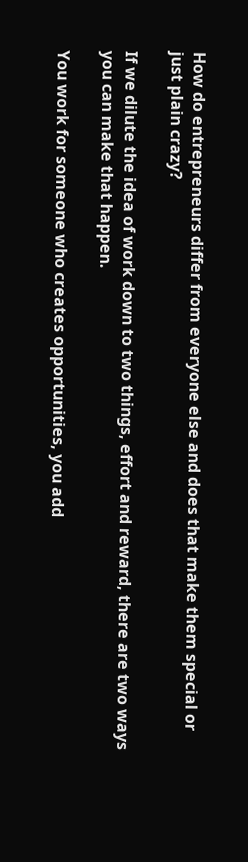How do entrepreneurs differ from everyone else and does that make them special or just plain crazy?

If we dilute the idea of work down to two things, effort and reward, there are two ways you can make that happen.

You work for someone who creates opportunities, you add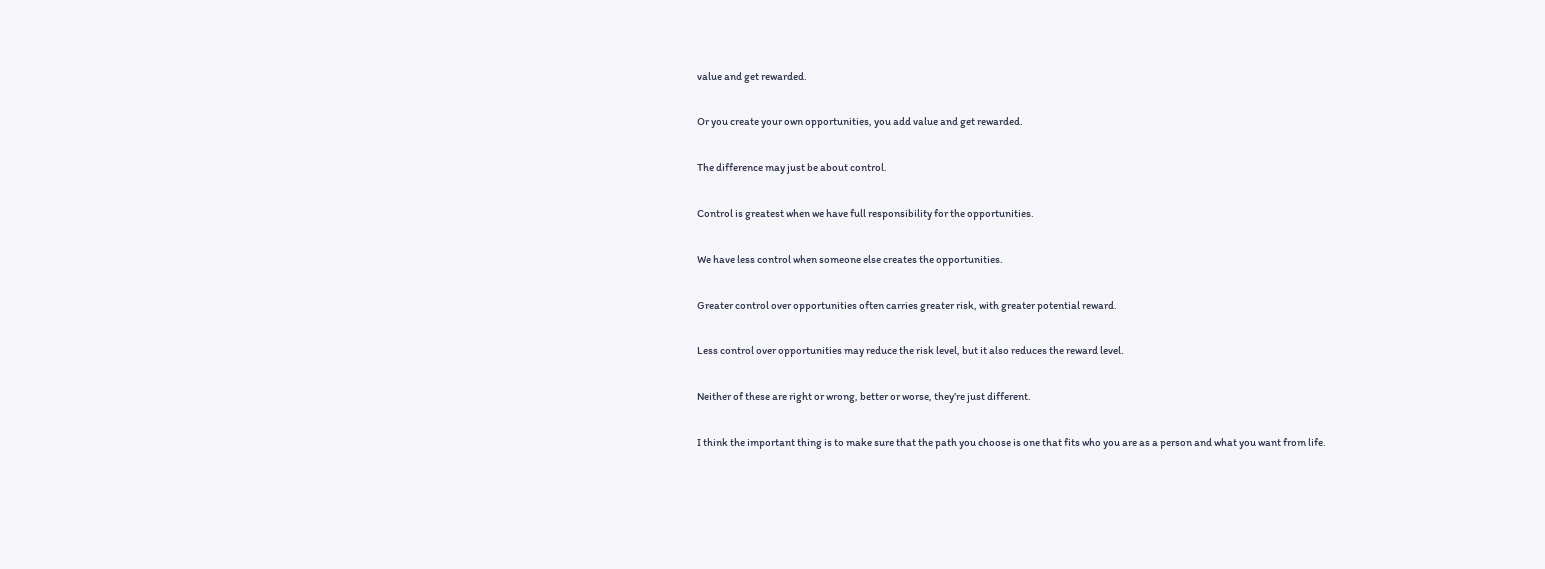value and get rewarded.

Or you create your own opportunities, you add value and get rewarded.

The difference may just be about control.

Control is greatest when we have full responsibility for the opportunities.

We have less control when someone else creates the opportunities.

Greater control over opportunities often carries greater risk, with greater potential reward.

Less control over opportunities may reduce the risk level, but it also reduces the reward level.

Neither of these are right or wrong, better or worse, they’re just different.

I think the important thing is to make sure that the path you choose is one that fits who you are as a person and what you want from life.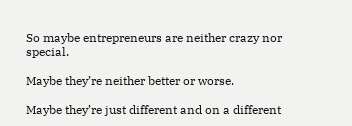So maybe entrepreneurs are neither crazy nor special.

Maybe they’re neither better or worse.

Maybe they’re just different and on a different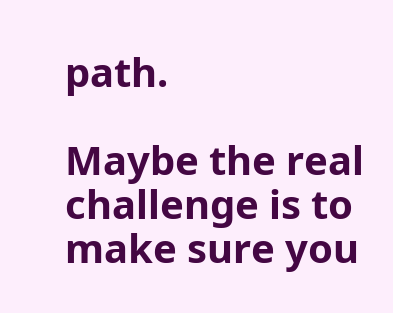path.

Maybe the real challenge is to make sure you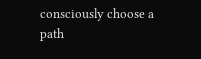consciously choose a path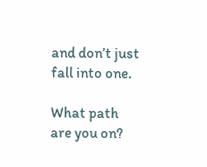and don’t just fall into one.

What path are you on?